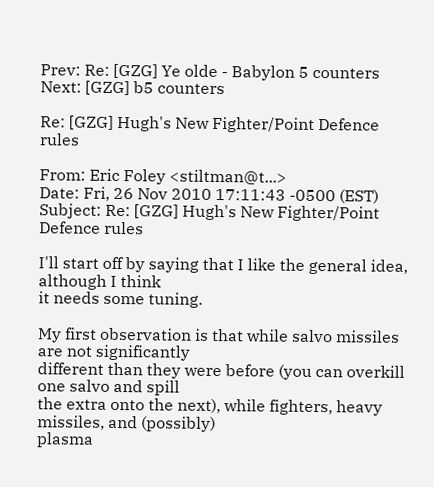Prev: Re: [GZG] Ye olde - Babylon 5 counters Next: [GZG] b5 counters

Re: [GZG] Hugh's New Fighter/Point Defence rules

From: Eric Foley <stiltman@t...>
Date: Fri, 26 Nov 2010 17:11:43 -0500 (EST)
Subject: Re: [GZG] Hugh's New Fighter/Point Defence rules

I'll start off by saying that I like the general idea, although I think
it needs some tuning.

My first observation is that while salvo missiles are not significantly
different than they were before (you can overkill one salvo and spill
the extra onto the next), while fighters, heavy missiles, and (possibly)
plasma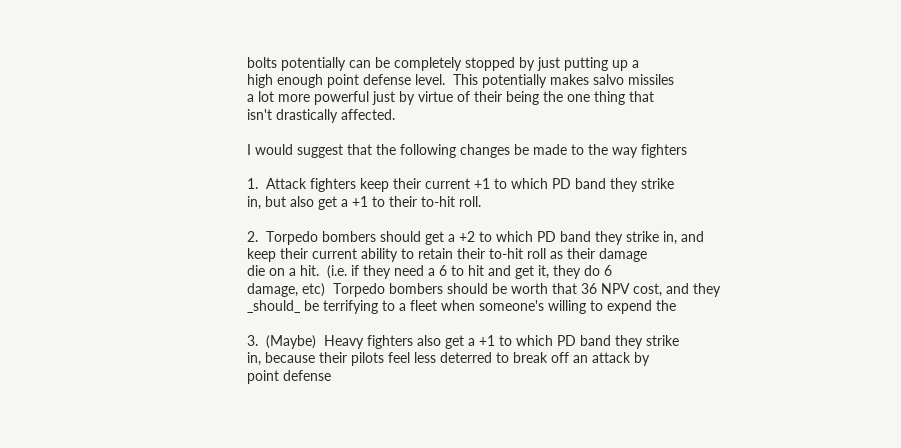bolts potentially can be completely stopped by just putting up a
high enough point defense level.  This potentially makes salvo missiles
a lot more powerful just by virtue of their being the one thing that
isn't drastically affected.

I would suggest that the following changes be made to the way fighters

1.  Attack fighters keep their current +1 to which PD band they strike
in, but also get a +1 to their to-hit roll.

2.  Torpedo bombers should get a +2 to which PD band they strike in, and
keep their current ability to retain their to-hit roll as their damage
die on a hit.  (i.e. if they need a 6 to hit and get it, they do 6
damage, etc)  Torpedo bombers should be worth that 36 NPV cost, and they
_should_ be terrifying to a fleet when someone's willing to expend the

3.  (Maybe)  Heavy fighters also get a +1 to which PD band they strike
in, because their pilots feel less deterred to break off an attack by
point defense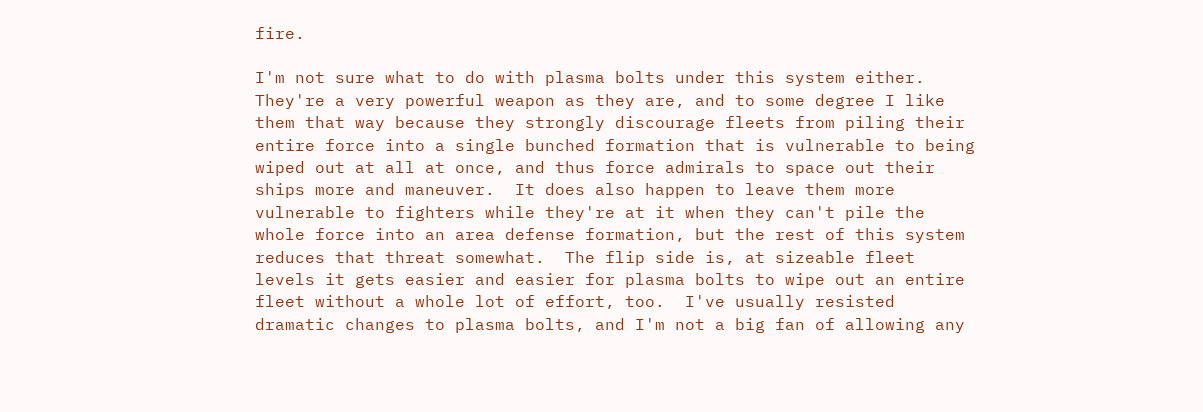fire.

I'm not sure what to do with plasma bolts under this system either.
They're a very powerful weapon as they are, and to some degree I like
them that way because they strongly discourage fleets from piling their
entire force into a single bunched formation that is vulnerable to being
wiped out at all at once, and thus force admirals to space out their
ships more and maneuver.  It does also happen to leave them more
vulnerable to fighters while they're at it when they can't pile the
whole force into an area defense formation, but the rest of this system
reduces that threat somewhat.  The flip side is, at sizeable fleet
levels it gets easier and easier for plasma bolts to wipe out an entire
fleet without a whole lot of effort, too.  I've usually resisted
dramatic changes to plasma bolts, and I'm not a big fan of allowing any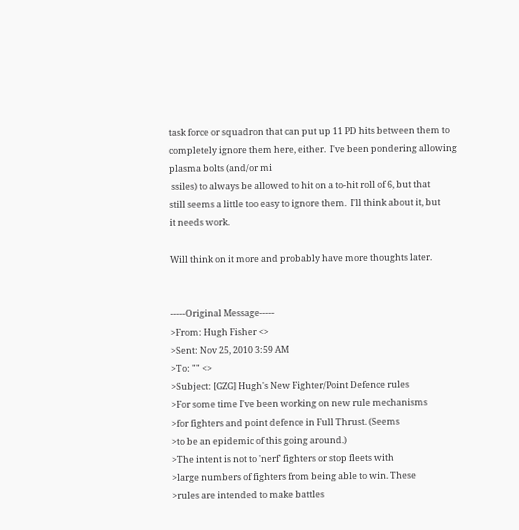task force or squadron that can put up 11 PD hits between them to
completely ignore them here, either.  I've been pondering allowing
plasma bolts (and/or mi
 ssiles) to always be allowed to hit on a to-hit roll of 6, but that
still seems a little too easy to ignore them.  I'll think about it, but
it needs work.

Will think on it more and probably have more thoughts later.


-----Original Message-----
>From: Hugh Fisher <>
>Sent: Nov 25, 2010 3:59 AM
>To: "" <>
>Subject: [GZG] Hugh's New Fighter/Point Defence rules
>For some time I've been working on new rule mechanisms
>for fighters and point defence in Full Thrust. (Seems
>to be an epidemic of this going around.)
>The intent is not to 'nerf' fighters or stop fleets with
>large numbers of fighters from being able to win. These
>rules are intended to make battles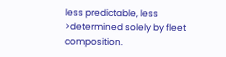less predictable, less
>determined solely by fleet composition.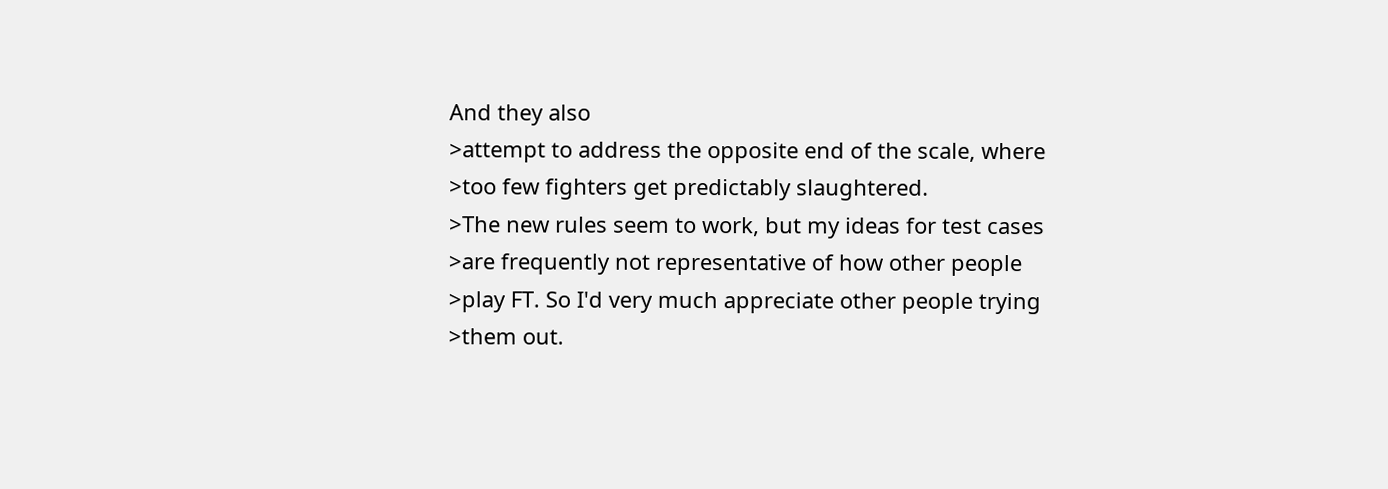And they also
>attempt to address the opposite end of the scale, where
>too few fighters get predictably slaughtered.
>The new rules seem to work, but my ideas for test cases
>are frequently not representative of how other people
>play FT. So I'd very much appreciate other people trying
>them out.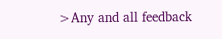>Any and all feedback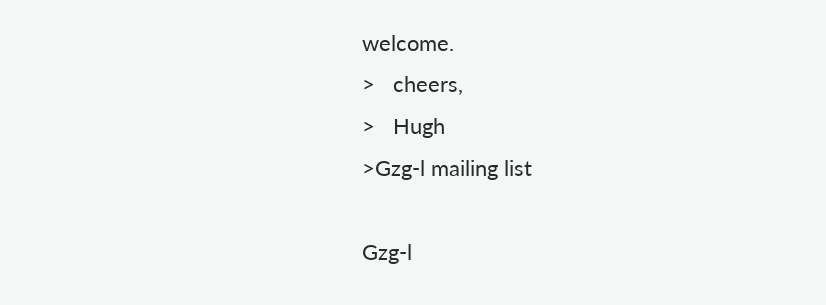welcome.
>   cheers,
>   Hugh
>Gzg-l mailing list

Gzg-l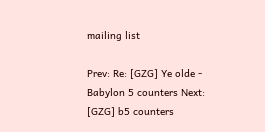mailing list

Prev: Re: [GZG] Ye olde - Babylon 5 counters Next: [GZG] b5 counters